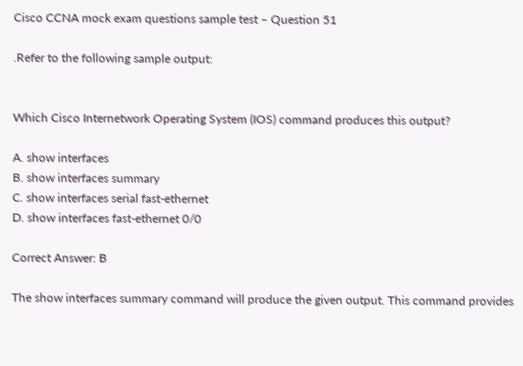Cisco CCNA mock exam questions sample test – Question 51

.Refer to the following sample output:


Which Cisco Internetwork Operating System (IOS) command produces this output?

A. show interfaces
B. show interfaces summary
C. show interfaces serial fast-ethernet
D. show interfaces fast-ethernet 0/0

Correct Answer: B

The show interfaces summary command will produce the given output. This command provides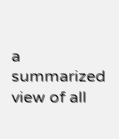a summarized view of all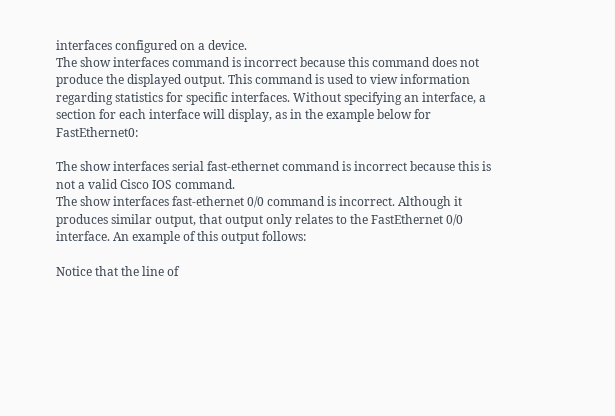interfaces configured on a device.
The show interfaces command is incorrect because this command does not produce the displayed output. This command is used to view information regarding statistics for specific interfaces. Without specifying an interface, a section for each interface will display, as in the example below for FastEthernet0:

The show interfaces serial fast-ethernet command is incorrect because this is not a valid Cisco IOS command.
The show interfaces fast-ethernet 0/0 command is incorrect. Although it produces similar output, that output only relates to the FastEthernet 0/0 interface. An example of this output follows:

Notice that the line of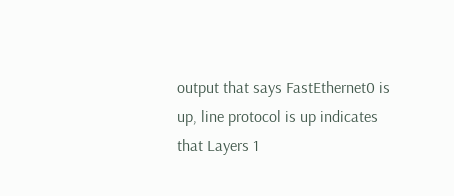output that says FastEthernet0 is up, line protocol is up indicates that Layers 1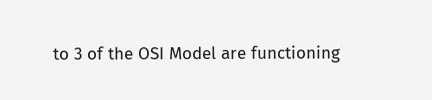to 3 of the OSI Model are functioning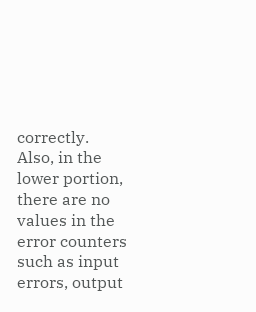correctly. Also, in the lower portion, there are no values in the error counters such as input errors, output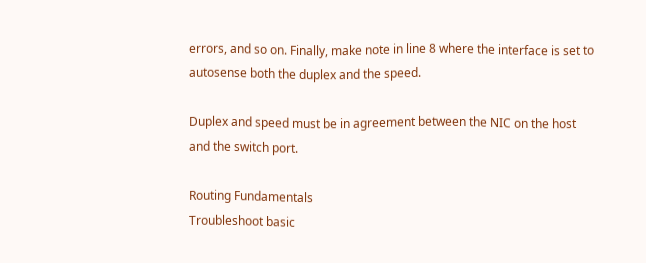errors, and so on. Finally, make note in line 8 where the interface is set to autosense both the duplex and the speed.

Duplex and speed must be in agreement between the NIC on the host and the switch port.

Routing Fundamentals
Troubleshoot basic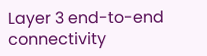Layer 3 end-to-end connectivity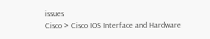issues
Cisco > Cisco IOS Interface and Hardware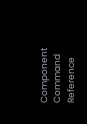Component Command Reference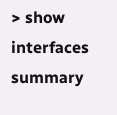> show interfaces summary